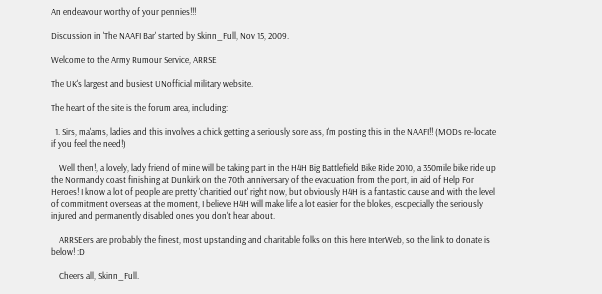An endeavour worthy of your pennies!!!

Discussion in 'The NAAFI Bar' started by Skinn_Full, Nov 15, 2009.

Welcome to the Army Rumour Service, ARRSE

The UK's largest and busiest UNofficial military website.

The heart of the site is the forum area, including:

  1. Sirs, ma'ams, ladies and this involves a chick getting a seriously sore ass, I'm posting this in the NAAFI!! (MODs re-locate if you feel the need!)

    Well then!, a lovely, lady friend of mine will be taking part in the H4H Big Battlefield Bike Ride 2010, a 350mile bike ride up the Normandy coast finishing at Dunkirk on the 70th anniversary of the evacuation from the port, in aid of Help For Heroes! I know a lot of people are pretty 'charitied out' right now, but obviously H4H is a fantastic cause and with the level of commitment overseas at the moment, I believe H4H will make life a lot easier for the blokes, escpecially the seriously injured and permanently disabled ones you don't hear about.

    ARRSEers are probably the finest, most upstanding and charitable folks on this here InterWeb, so the link to donate is below! :D

    Cheers all, Skinn_Full.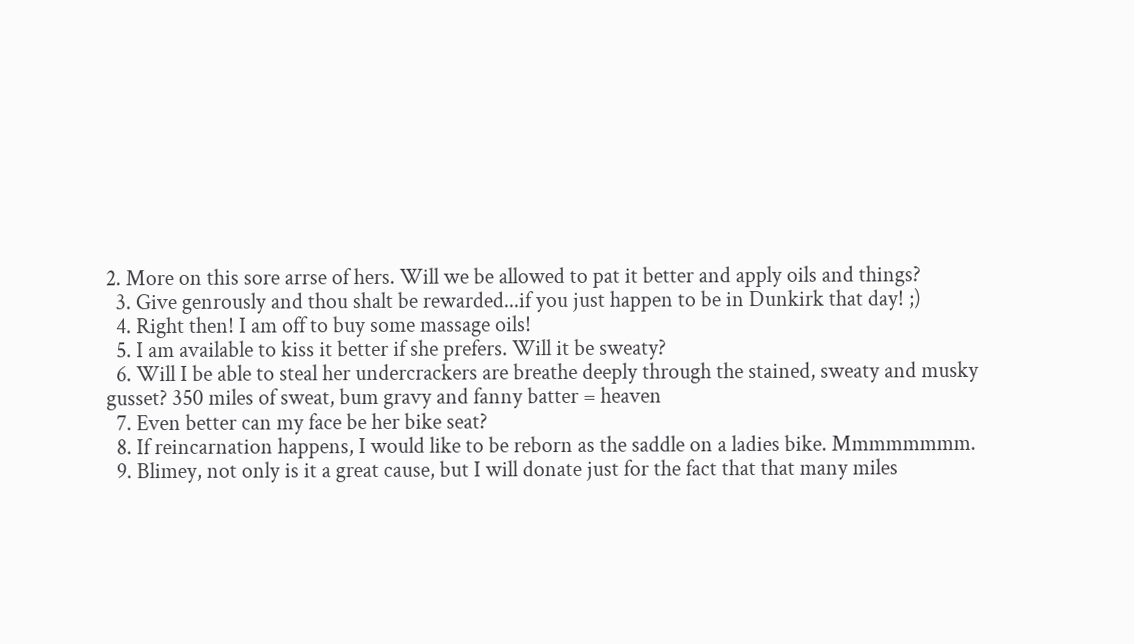2. More on this sore arrse of hers. Will we be allowed to pat it better and apply oils and things?
  3. Give genrously and thou shalt be rewarded...if you just happen to be in Dunkirk that day! ;)
  4. Right then! I am off to buy some massage oils!
  5. I am available to kiss it better if she prefers. Will it be sweaty?
  6. Will I be able to steal her undercrackers are breathe deeply through the stained, sweaty and musky gusset? 350 miles of sweat, bum gravy and fanny batter = heaven
  7. Even better can my face be her bike seat?
  8. If reincarnation happens, I would like to be reborn as the saddle on a ladies bike. Mmmmmmmm.
  9. Blimey, not only is it a great cause, but I will donate just for the fact that that many miles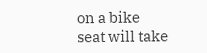on a bike seat will take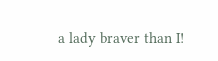a lady braver than I!